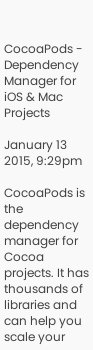CocoaPods - Dependency Manager for iOS & Mac Projects

January 13 2015, 9:29pm

CocoaPods is the dependency manager for Cocoa projects. It has thousands of libraries and can help you scale your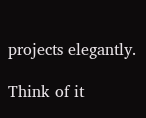projects elegantly.

Think of it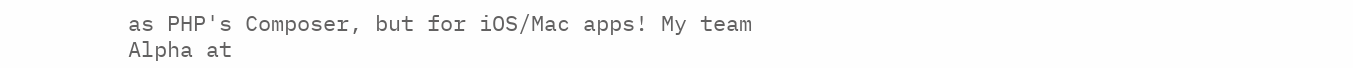as PHP's Composer, but for iOS/Mac apps! My team Alpha at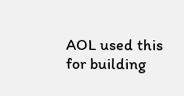AOL used this for building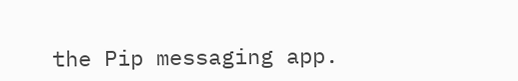the Pip messaging app.